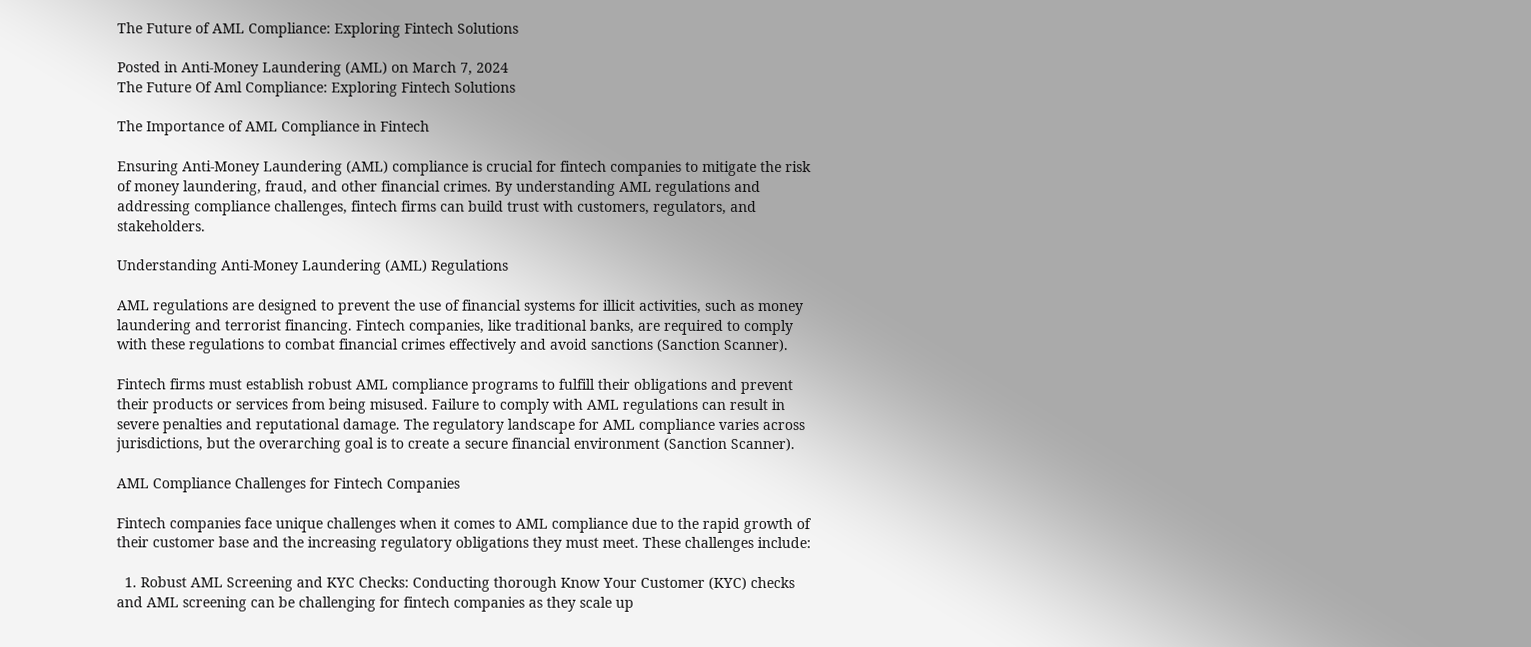The Future of AML Compliance: Exploring Fintech Solutions

Posted in Anti-Money Laundering (AML) on March 7, 2024
The Future Of Aml Compliance: Exploring Fintech Solutions

The Importance of AML Compliance in Fintech

Ensuring Anti-Money Laundering (AML) compliance is crucial for fintech companies to mitigate the risk of money laundering, fraud, and other financial crimes. By understanding AML regulations and addressing compliance challenges, fintech firms can build trust with customers, regulators, and stakeholders.

Understanding Anti-Money Laundering (AML) Regulations

AML regulations are designed to prevent the use of financial systems for illicit activities, such as money laundering and terrorist financing. Fintech companies, like traditional banks, are required to comply with these regulations to combat financial crimes effectively and avoid sanctions (Sanction Scanner).

Fintech firms must establish robust AML compliance programs to fulfill their obligations and prevent their products or services from being misused. Failure to comply with AML regulations can result in severe penalties and reputational damage. The regulatory landscape for AML compliance varies across jurisdictions, but the overarching goal is to create a secure financial environment (Sanction Scanner).

AML Compliance Challenges for Fintech Companies

Fintech companies face unique challenges when it comes to AML compliance due to the rapid growth of their customer base and the increasing regulatory obligations they must meet. These challenges include:

  1. Robust AML Screening and KYC Checks: Conducting thorough Know Your Customer (KYC) checks and AML screening can be challenging for fintech companies as they scale up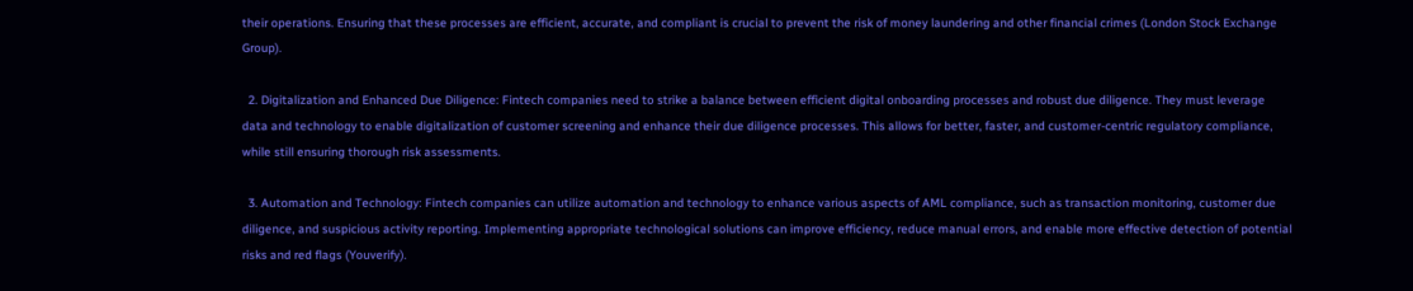their operations. Ensuring that these processes are efficient, accurate, and compliant is crucial to prevent the risk of money laundering and other financial crimes (London Stock Exchange Group).

  2. Digitalization and Enhanced Due Diligence: Fintech companies need to strike a balance between efficient digital onboarding processes and robust due diligence. They must leverage data and technology to enable digitalization of customer screening and enhance their due diligence processes. This allows for better, faster, and customer-centric regulatory compliance, while still ensuring thorough risk assessments.

  3. Automation and Technology: Fintech companies can utilize automation and technology to enhance various aspects of AML compliance, such as transaction monitoring, customer due diligence, and suspicious activity reporting. Implementing appropriate technological solutions can improve efficiency, reduce manual errors, and enable more effective detection of potential risks and red flags (Youverify).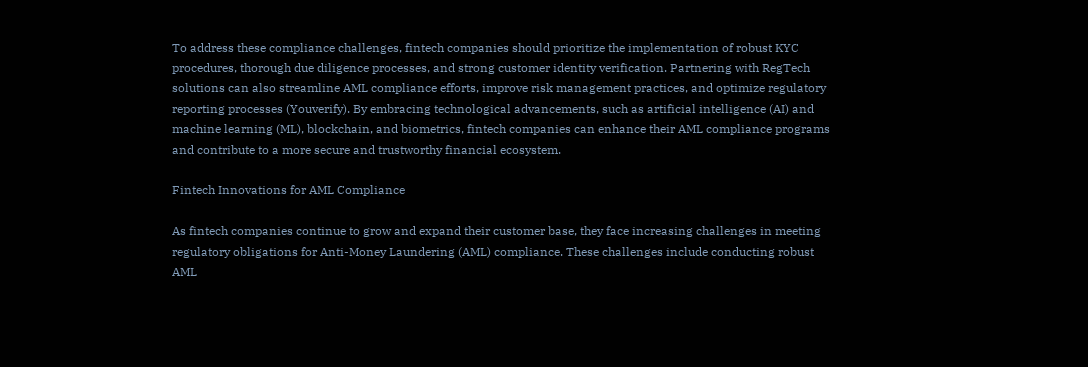To address these compliance challenges, fintech companies should prioritize the implementation of robust KYC procedures, thorough due diligence processes, and strong customer identity verification. Partnering with RegTech solutions can also streamline AML compliance efforts, improve risk management practices, and optimize regulatory reporting processes (Youverify). By embracing technological advancements, such as artificial intelligence (AI) and machine learning (ML), blockchain, and biometrics, fintech companies can enhance their AML compliance programs and contribute to a more secure and trustworthy financial ecosystem.

Fintech Innovations for AML Compliance

As fintech companies continue to grow and expand their customer base, they face increasing challenges in meeting regulatory obligations for Anti-Money Laundering (AML) compliance. These challenges include conducting robust AML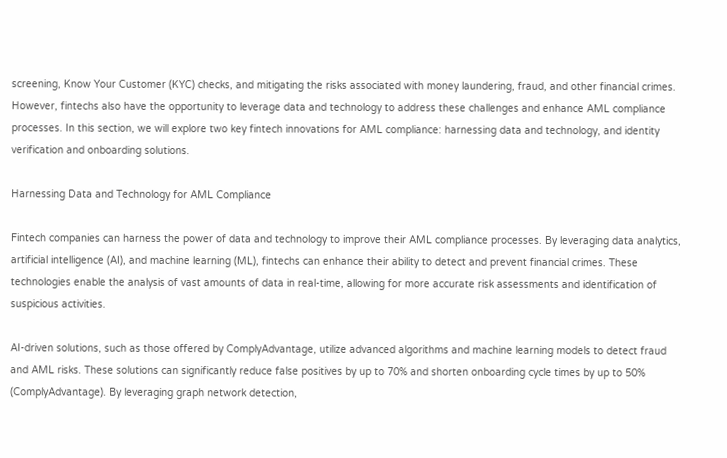screening, Know Your Customer (KYC) checks, and mitigating the risks associated with money laundering, fraud, and other financial crimes. However, fintechs also have the opportunity to leverage data and technology to address these challenges and enhance AML compliance processes. In this section, we will explore two key fintech innovations for AML compliance: harnessing data and technology, and identity verification and onboarding solutions.

Harnessing Data and Technology for AML Compliance

Fintech companies can harness the power of data and technology to improve their AML compliance processes. By leveraging data analytics, artificial intelligence (AI), and machine learning (ML), fintechs can enhance their ability to detect and prevent financial crimes. These technologies enable the analysis of vast amounts of data in real-time, allowing for more accurate risk assessments and identification of suspicious activities.

AI-driven solutions, such as those offered by ComplyAdvantage, utilize advanced algorithms and machine learning models to detect fraud and AML risks. These solutions can significantly reduce false positives by up to 70% and shorten onboarding cycle times by up to 50% (ComplyAdvantage). By leveraging graph network detection,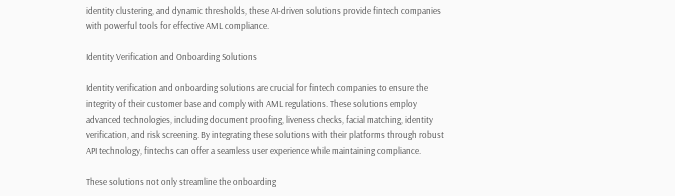identity clustering, and dynamic thresholds, these AI-driven solutions provide fintech companies with powerful tools for effective AML compliance.

Identity Verification and Onboarding Solutions

Identity verification and onboarding solutions are crucial for fintech companies to ensure the integrity of their customer base and comply with AML regulations. These solutions employ advanced technologies, including document proofing, liveness checks, facial matching, identity verification, and risk screening. By integrating these solutions with their platforms through robust API technology, fintechs can offer a seamless user experience while maintaining compliance.

These solutions not only streamline the onboarding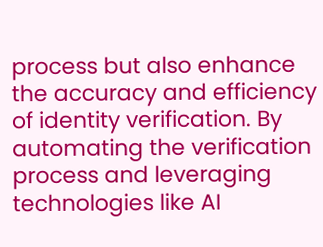process but also enhance the accuracy and efficiency of identity verification. By automating the verification process and leveraging technologies like AI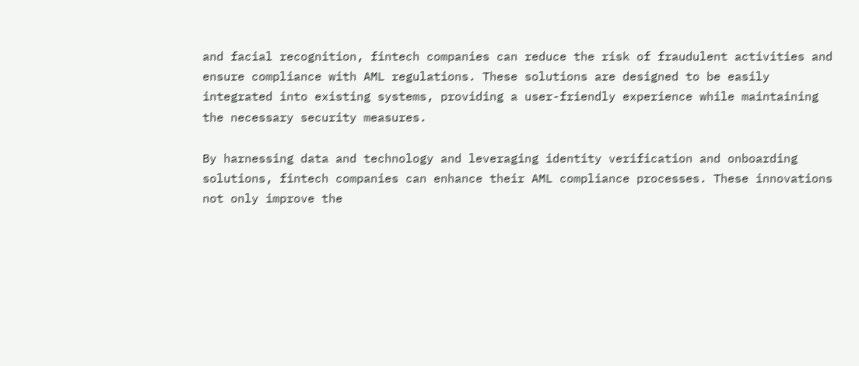and facial recognition, fintech companies can reduce the risk of fraudulent activities and ensure compliance with AML regulations. These solutions are designed to be easily integrated into existing systems, providing a user-friendly experience while maintaining the necessary security measures.

By harnessing data and technology and leveraging identity verification and onboarding solutions, fintech companies can enhance their AML compliance processes. These innovations not only improve the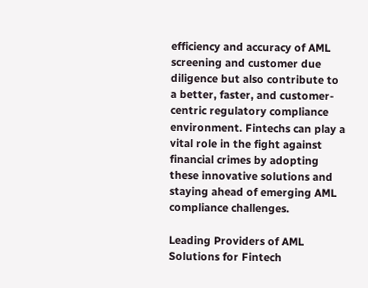efficiency and accuracy of AML screening and customer due diligence but also contribute to a better, faster, and customer-centric regulatory compliance environment. Fintechs can play a vital role in the fight against financial crimes by adopting these innovative solutions and staying ahead of emerging AML compliance challenges.

Leading Providers of AML Solutions for Fintech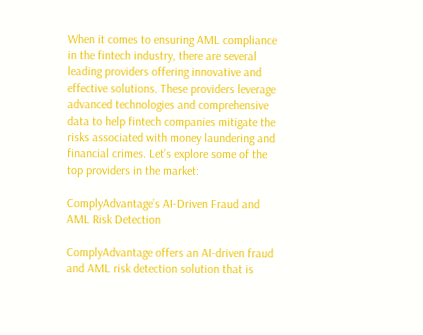When it comes to ensuring AML compliance in the fintech industry, there are several leading providers offering innovative and effective solutions. These providers leverage advanced technologies and comprehensive data to help fintech companies mitigate the risks associated with money laundering and financial crimes. Let’s explore some of the top providers in the market:

ComplyAdvantage’s AI-Driven Fraud and AML Risk Detection

ComplyAdvantage offers an AI-driven fraud and AML risk detection solution that is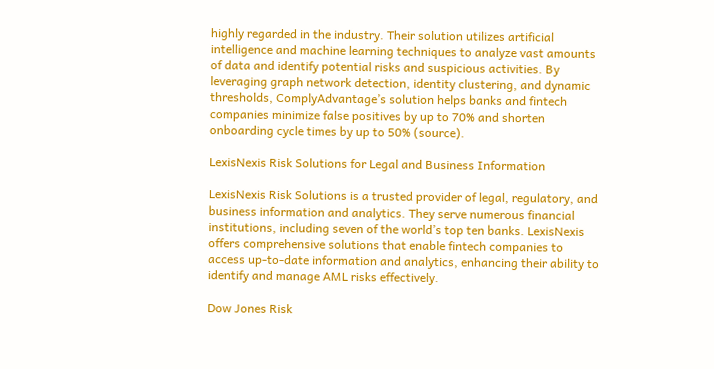highly regarded in the industry. Their solution utilizes artificial intelligence and machine learning techniques to analyze vast amounts of data and identify potential risks and suspicious activities. By leveraging graph network detection, identity clustering, and dynamic thresholds, ComplyAdvantage’s solution helps banks and fintech companies minimize false positives by up to 70% and shorten onboarding cycle times by up to 50% (source).

LexisNexis Risk Solutions for Legal and Business Information

LexisNexis Risk Solutions is a trusted provider of legal, regulatory, and business information and analytics. They serve numerous financial institutions, including seven of the world’s top ten banks. LexisNexis offers comprehensive solutions that enable fintech companies to access up-to-date information and analytics, enhancing their ability to identify and manage AML risks effectively.

Dow Jones Risk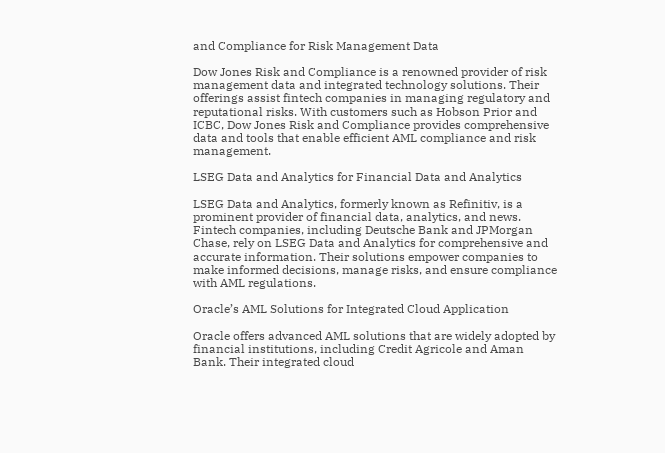and Compliance for Risk Management Data

Dow Jones Risk and Compliance is a renowned provider of risk management data and integrated technology solutions. Their offerings assist fintech companies in managing regulatory and reputational risks. With customers such as Hobson Prior and ICBC, Dow Jones Risk and Compliance provides comprehensive data and tools that enable efficient AML compliance and risk management.

LSEG Data and Analytics for Financial Data and Analytics

LSEG Data and Analytics, formerly known as Refinitiv, is a prominent provider of financial data, analytics, and news. Fintech companies, including Deutsche Bank and JPMorgan Chase, rely on LSEG Data and Analytics for comprehensive and accurate information. Their solutions empower companies to make informed decisions, manage risks, and ensure compliance with AML regulations.

Oracle’s AML Solutions for Integrated Cloud Application

Oracle offers advanced AML solutions that are widely adopted by financial institutions, including Credit Agricole and Aman Bank. Their integrated cloud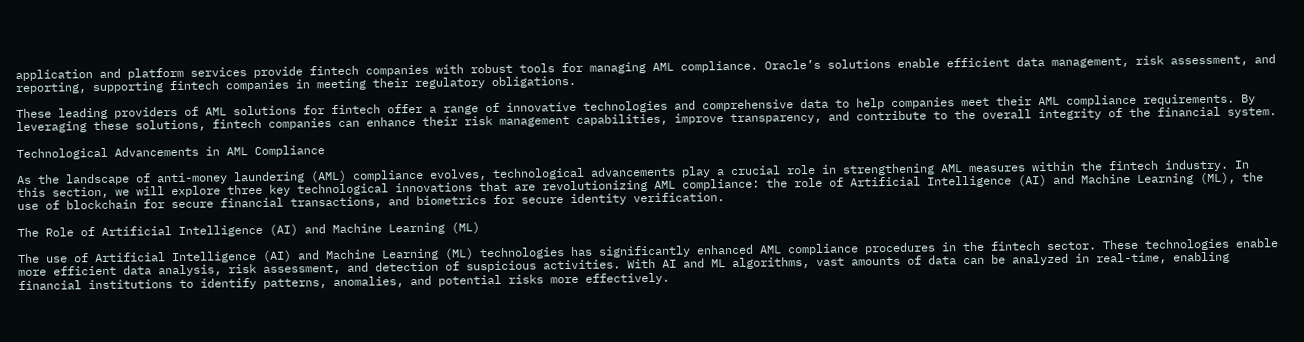application and platform services provide fintech companies with robust tools for managing AML compliance. Oracle’s solutions enable efficient data management, risk assessment, and reporting, supporting fintech companies in meeting their regulatory obligations.

These leading providers of AML solutions for fintech offer a range of innovative technologies and comprehensive data to help companies meet their AML compliance requirements. By leveraging these solutions, fintech companies can enhance their risk management capabilities, improve transparency, and contribute to the overall integrity of the financial system.

Technological Advancements in AML Compliance

As the landscape of anti-money laundering (AML) compliance evolves, technological advancements play a crucial role in strengthening AML measures within the fintech industry. In this section, we will explore three key technological innovations that are revolutionizing AML compliance: the role of Artificial Intelligence (AI) and Machine Learning (ML), the use of blockchain for secure financial transactions, and biometrics for secure identity verification.

The Role of Artificial Intelligence (AI) and Machine Learning (ML)

The use of Artificial Intelligence (AI) and Machine Learning (ML) technologies has significantly enhanced AML compliance procedures in the fintech sector. These technologies enable more efficient data analysis, risk assessment, and detection of suspicious activities. With AI and ML algorithms, vast amounts of data can be analyzed in real-time, enabling financial institutions to identify patterns, anomalies, and potential risks more effectively.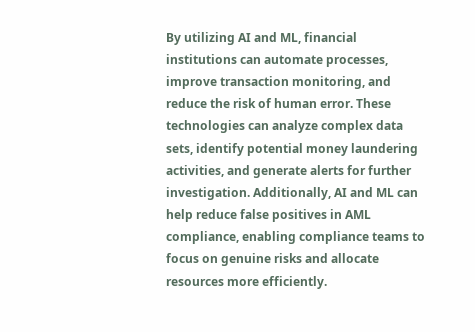By utilizing AI and ML, financial institutions can automate processes, improve transaction monitoring, and reduce the risk of human error. These technologies can analyze complex data sets, identify potential money laundering activities, and generate alerts for further investigation. Additionally, AI and ML can help reduce false positives in AML compliance, enabling compliance teams to focus on genuine risks and allocate resources more efficiently.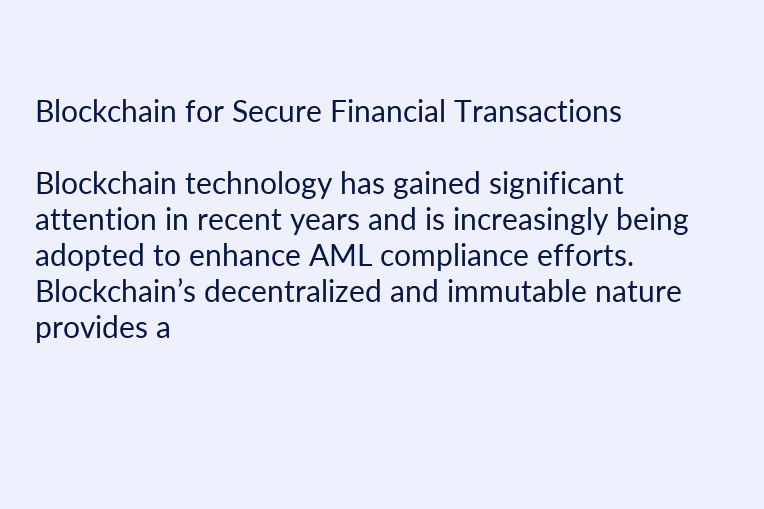Blockchain for Secure Financial Transactions

Blockchain technology has gained significant attention in recent years and is increasingly being adopted to enhance AML compliance efforts. Blockchain’s decentralized and immutable nature provides a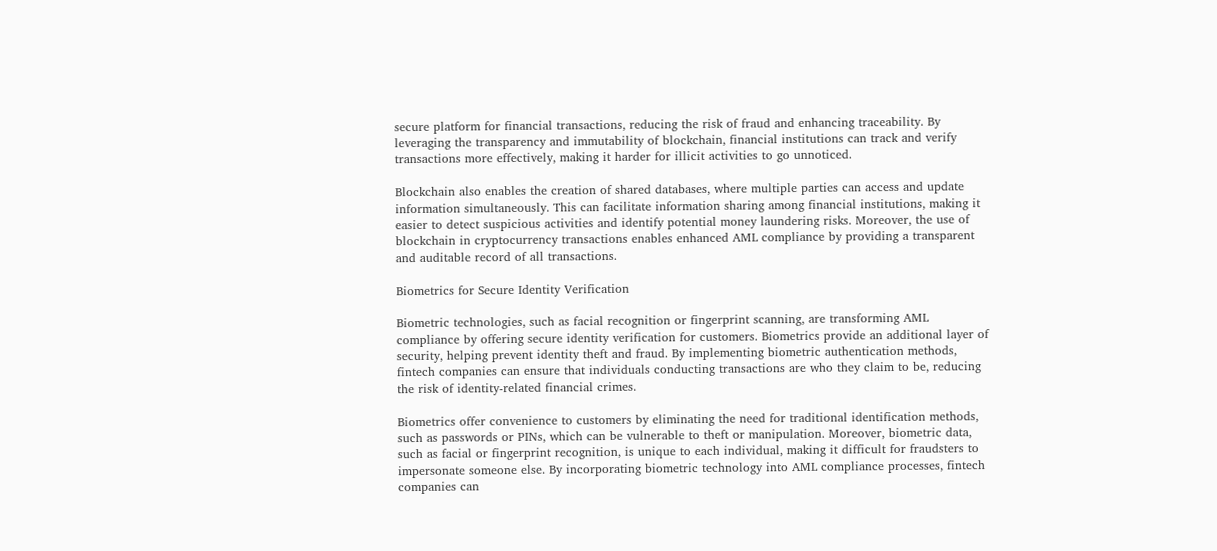secure platform for financial transactions, reducing the risk of fraud and enhancing traceability. By leveraging the transparency and immutability of blockchain, financial institutions can track and verify transactions more effectively, making it harder for illicit activities to go unnoticed.

Blockchain also enables the creation of shared databases, where multiple parties can access and update information simultaneously. This can facilitate information sharing among financial institutions, making it easier to detect suspicious activities and identify potential money laundering risks. Moreover, the use of blockchain in cryptocurrency transactions enables enhanced AML compliance by providing a transparent and auditable record of all transactions.

Biometrics for Secure Identity Verification

Biometric technologies, such as facial recognition or fingerprint scanning, are transforming AML compliance by offering secure identity verification for customers. Biometrics provide an additional layer of security, helping prevent identity theft and fraud. By implementing biometric authentication methods, fintech companies can ensure that individuals conducting transactions are who they claim to be, reducing the risk of identity-related financial crimes.

Biometrics offer convenience to customers by eliminating the need for traditional identification methods, such as passwords or PINs, which can be vulnerable to theft or manipulation. Moreover, biometric data, such as facial or fingerprint recognition, is unique to each individual, making it difficult for fraudsters to impersonate someone else. By incorporating biometric technology into AML compliance processes, fintech companies can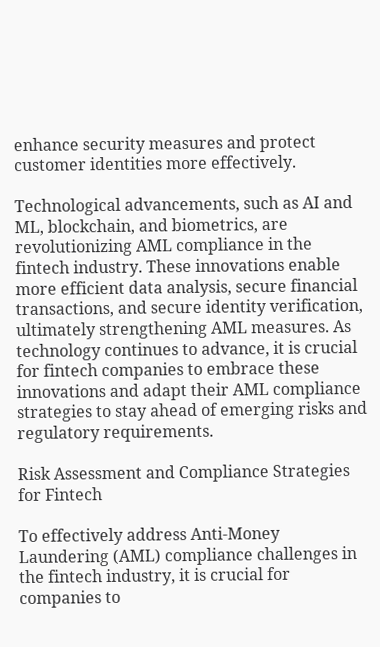enhance security measures and protect customer identities more effectively.

Technological advancements, such as AI and ML, blockchain, and biometrics, are revolutionizing AML compliance in the fintech industry. These innovations enable more efficient data analysis, secure financial transactions, and secure identity verification, ultimately strengthening AML measures. As technology continues to advance, it is crucial for fintech companies to embrace these innovations and adapt their AML compliance strategies to stay ahead of emerging risks and regulatory requirements.

Risk Assessment and Compliance Strategies for Fintech

To effectively address Anti-Money Laundering (AML) compliance challenges in the fintech industry, it is crucial for companies to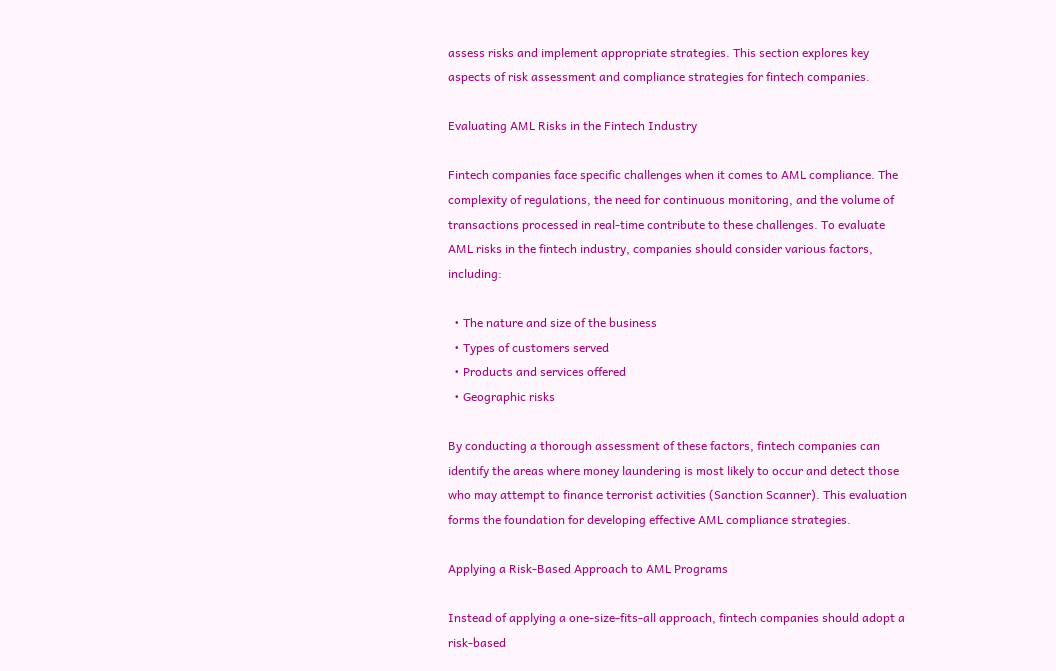assess risks and implement appropriate strategies. This section explores key aspects of risk assessment and compliance strategies for fintech companies.

Evaluating AML Risks in the Fintech Industry

Fintech companies face specific challenges when it comes to AML compliance. The complexity of regulations, the need for continuous monitoring, and the volume of transactions processed in real-time contribute to these challenges. To evaluate AML risks in the fintech industry, companies should consider various factors, including:

  • The nature and size of the business
  • Types of customers served
  • Products and services offered
  • Geographic risks

By conducting a thorough assessment of these factors, fintech companies can identify the areas where money laundering is most likely to occur and detect those who may attempt to finance terrorist activities (Sanction Scanner). This evaluation forms the foundation for developing effective AML compliance strategies.

Applying a Risk-Based Approach to AML Programs

Instead of applying a one-size-fits-all approach, fintech companies should adopt a risk-based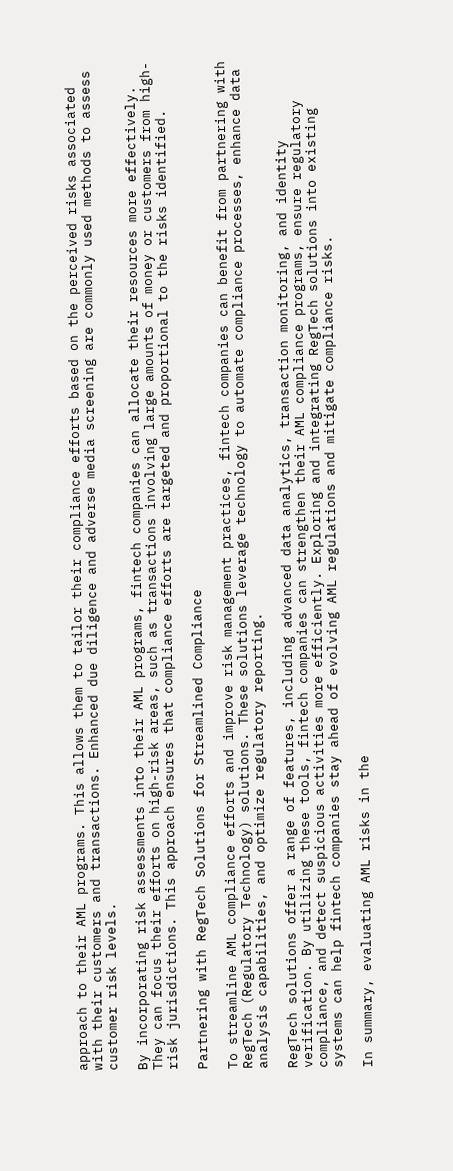approach to their AML programs. This allows them to tailor their compliance efforts based on the perceived risks associated with their customers and transactions. Enhanced due diligence and adverse media screening are commonly used methods to assess customer risk levels.

By incorporating risk assessments into their AML programs, fintech companies can allocate their resources more effectively. They can focus their efforts on high-risk areas, such as transactions involving large amounts of money or customers from high-risk jurisdictions. This approach ensures that compliance efforts are targeted and proportional to the risks identified.

Partnering with RegTech Solutions for Streamlined Compliance

To streamline AML compliance efforts and improve risk management practices, fintech companies can benefit from partnering with RegTech (Regulatory Technology) solutions. These solutions leverage technology to automate compliance processes, enhance data analysis capabilities, and optimize regulatory reporting.

RegTech solutions offer a range of features, including advanced data analytics, transaction monitoring, and identity verification. By utilizing these tools, fintech companies can strengthen their AML compliance programs, ensure regulatory compliance, and detect suspicious activities more efficiently. Exploring and integrating RegTech solutions into existing systems can help fintech companies stay ahead of evolving AML regulations and mitigate compliance risks.

In summary, evaluating AML risks in the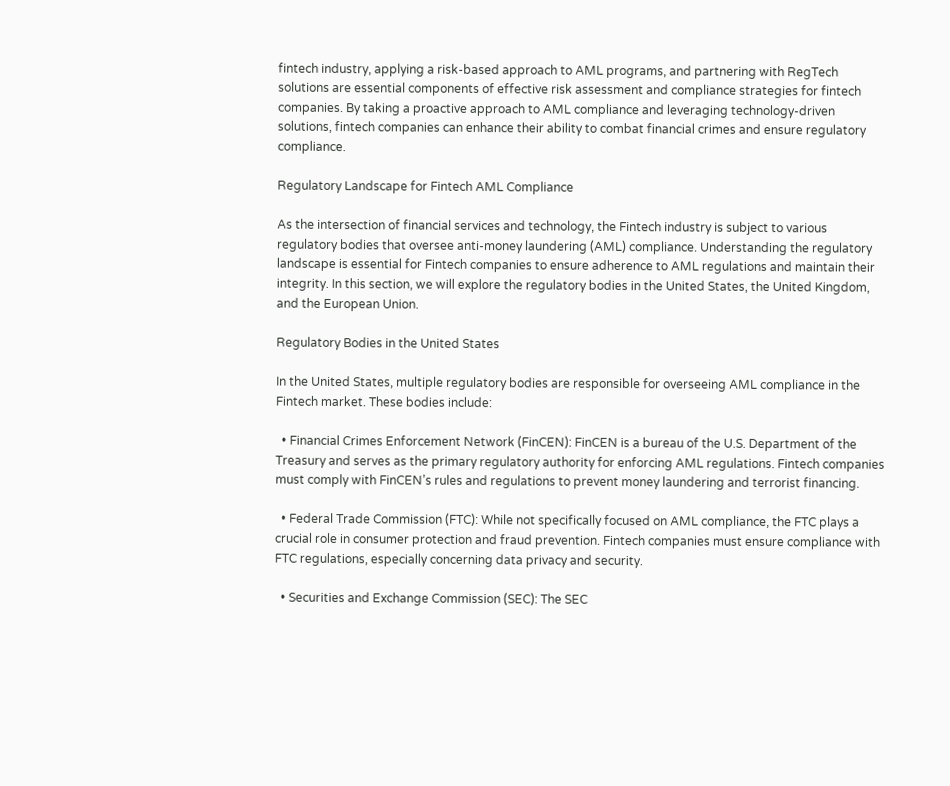fintech industry, applying a risk-based approach to AML programs, and partnering with RegTech solutions are essential components of effective risk assessment and compliance strategies for fintech companies. By taking a proactive approach to AML compliance and leveraging technology-driven solutions, fintech companies can enhance their ability to combat financial crimes and ensure regulatory compliance.

Regulatory Landscape for Fintech AML Compliance

As the intersection of financial services and technology, the Fintech industry is subject to various regulatory bodies that oversee anti-money laundering (AML) compliance. Understanding the regulatory landscape is essential for Fintech companies to ensure adherence to AML regulations and maintain their integrity. In this section, we will explore the regulatory bodies in the United States, the United Kingdom, and the European Union.

Regulatory Bodies in the United States

In the United States, multiple regulatory bodies are responsible for overseeing AML compliance in the Fintech market. These bodies include:

  • Financial Crimes Enforcement Network (FinCEN): FinCEN is a bureau of the U.S. Department of the Treasury and serves as the primary regulatory authority for enforcing AML regulations. Fintech companies must comply with FinCEN’s rules and regulations to prevent money laundering and terrorist financing.

  • Federal Trade Commission (FTC): While not specifically focused on AML compliance, the FTC plays a crucial role in consumer protection and fraud prevention. Fintech companies must ensure compliance with FTC regulations, especially concerning data privacy and security.

  • Securities and Exchange Commission (SEC): The SEC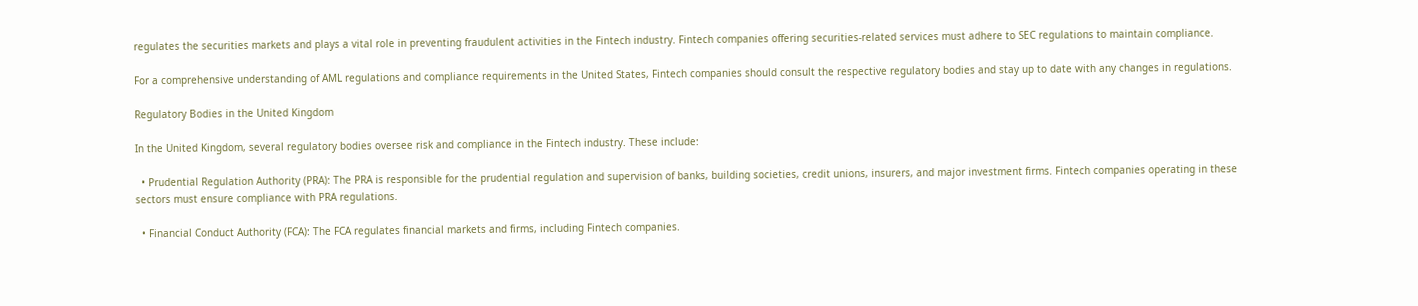regulates the securities markets and plays a vital role in preventing fraudulent activities in the Fintech industry. Fintech companies offering securities-related services must adhere to SEC regulations to maintain compliance.

For a comprehensive understanding of AML regulations and compliance requirements in the United States, Fintech companies should consult the respective regulatory bodies and stay up to date with any changes in regulations.

Regulatory Bodies in the United Kingdom

In the United Kingdom, several regulatory bodies oversee risk and compliance in the Fintech industry. These include:

  • Prudential Regulation Authority (PRA): The PRA is responsible for the prudential regulation and supervision of banks, building societies, credit unions, insurers, and major investment firms. Fintech companies operating in these sectors must ensure compliance with PRA regulations.

  • Financial Conduct Authority (FCA): The FCA regulates financial markets and firms, including Fintech companies.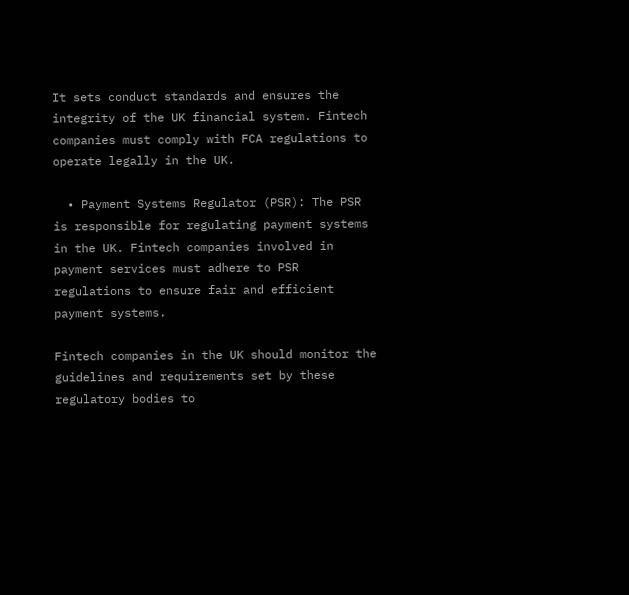It sets conduct standards and ensures the integrity of the UK financial system. Fintech companies must comply with FCA regulations to operate legally in the UK.

  • Payment Systems Regulator (PSR): The PSR is responsible for regulating payment systems in the UK. Fintech companies involved in payment services must adhere to PSR regulations to ensure fair and efficient payment systems.

Fintech companies in the UK should monitor the guidelines and requirements set by these regulatory bodies to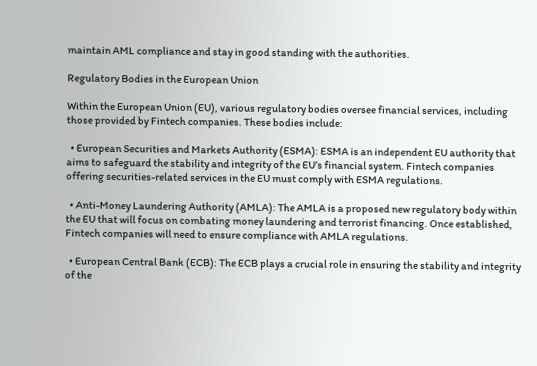maintain AML compliance and stay in good standing with the authorities.

Regulatory Bodies in the European Union

Within the European Union (EU), various regulatory bodies oversee financial services, including those provided by Fintech companies. These bodies include:

  • European Securities and Markets Authority (ESMA): ESMA is an independent EU authority that aims to safeguard the stability and integrity of the EU’s financial system. Fintech companies offering securities-related services in the EU must comply with ESMA regulations.

  • Anti-Money Laundering Authority (AMLA): The AMLA is a proposed new regulatory body within the EU that will focus on combating money laundering and terrorist financing. Once established, Fintech companies will need to ensure compliance with AMLA regulations.

  • European Central Bank (ECB): The ECB plays a crucial role in ensuring the stability and integrity of the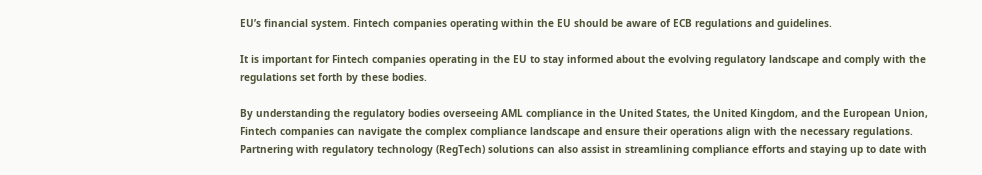EU’s financial system. Fintech companies operating within the EU should be aware of ECB regulations and guidelines.

It is important for Fintech companies operating in the EU to stay informed about the evolving regulatory landscape and comply with the regulations set forth by these bodies.

By understanding the regulatory bodies overseeing AML compliance in the United States, the United Kingdom, and the European Union, Fintech companies can navigate the complex compliance landscape and ensure their operations align with the necessary regulations. Partnering with regulatory technology (RegTech) solutions can also assist in streamlining compliance efforts and staying up to date with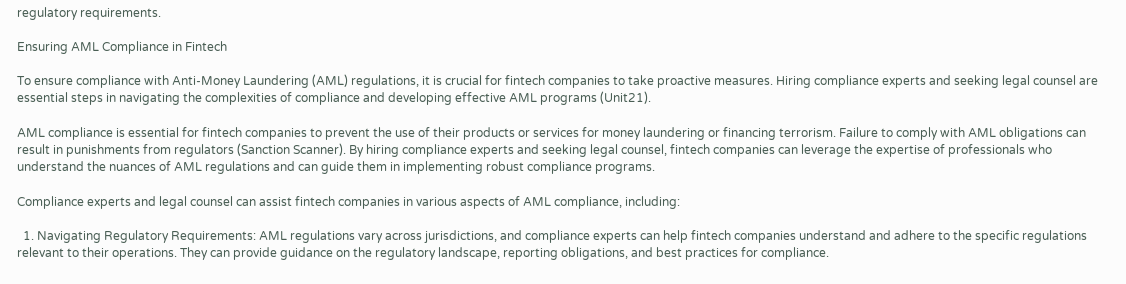regulatory requirements.

Ensuring AML Compliance in Fintech

To ensure compliance with Anti-Money Laundering (AML) regulations, it is crucial for fintech companies to take proactive measures. Hiring compliance experts and seeking legal counsel are essential steps in navigating the complexities of compliance and developing effective AML programs (Unit21).

AML compliance is essential for fintech companies to prevent the use of their products or services for money laundering or financing terrorism. Failure to comply with AML obligations can result in punishments from regulators (Sanction Scanner). By hiring compliance experts and seeking legal counsel, fintech companies can leverage the expertise of professionals who understand the nuances of AML regulations and can guide them in implementing robust compliance programs.

Compliance experts and legal counsel can assist fintech companies in various aspects of AML compliance, including:

  1. Navigating Regulatory Requirements: AML regulations vary across jurisdictions, and compliance experts can help fintech companies understand and adhere to the specific regulations relevant to their operations. They can provide guidance on the regulatory landscape, reporting obligations, and best practices for compliance.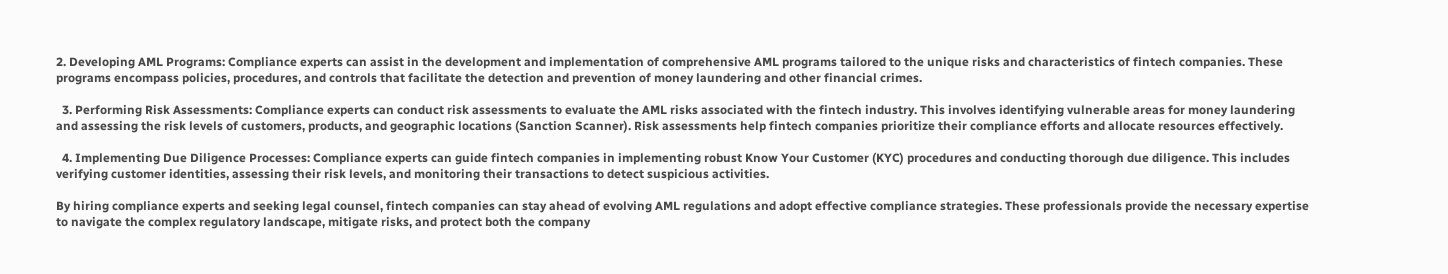2. Developing AML Programs: Compliance experts can assist in the development and implementation of comprehensive AML programs tailored to the unique risks and characteristics of fintech companies. These programs encompass policies, procedures, and controls that facilitate the detection and prevention of money laundering and other financial crimes.

  3. Performing Risk Assessments: Compliance experts can conduct risk assessments to evaluate the AML risks associated with the fintech industry. This involves identifying vulnerable areas for money laundering and assessing the risk levels of customers, products, and geographic locations (Sanction Scanner). Risk assessments help fintech companies prioritize their compliance efforts and allocate resources effectively.

  4. Implementing Due Diligence Processes: Compliance experts can guide fintech companies in implementing robust Know Your Customer (KYC) procedures and conducting thorough due diligence. This includes verifying customer identities, assessing their risk levels, and monitoring their transactions to detect suspicious activities.

By hiring compliance experts and seeking legal counsel, fintech companies can stay ahead of evolving AML regulations and adopt effective compliance strategies. These professionals provide the necessary expertise to navigate the complex regulatory landscape, mitigate risks, and protect both the company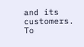and its customers. To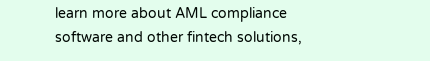learn more about AML compliance software and other fintech solutions,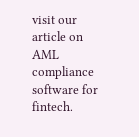visit our article on AML compliance software for fintech.